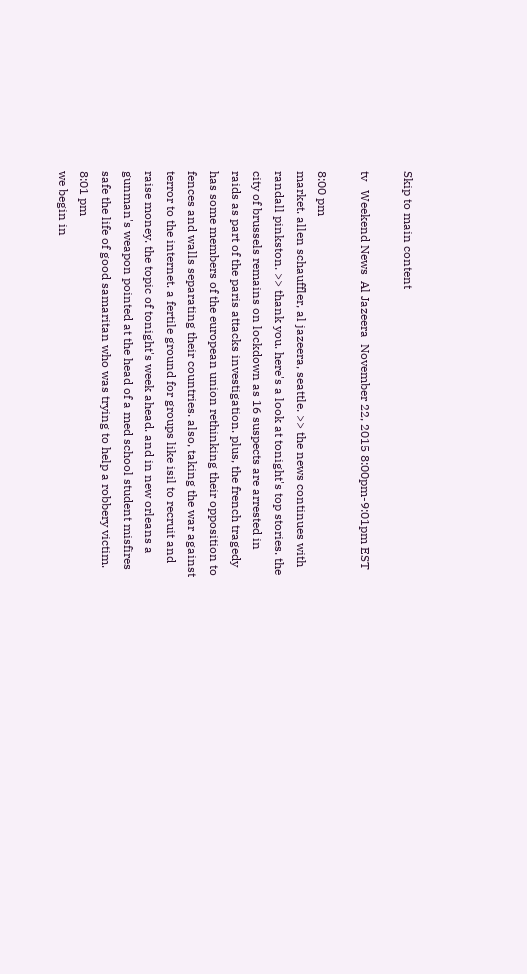Skip to main content

tv   Weekend News  Al Jazeera  November 22, 2015 8:00pm-9:01pm EST

8:00 pm
market. allen schauffler, al jazeera, seattle. >> the news continues with randall pinkston. >> thank you. here's a look at tonight's top stories. the city of brussels remains on lockdown as 16 suspects are arrested in raids as part of the paris attacks investigation. plus, the french tragedy has some members of the european union rethinking their opposition to fences and walls separating their countries. also, taking the war against terror to the internet. a fertile ground for groups like isil to recruit and raise money. the topic of tonight's week ahead. and in new orleans a gunman's weapon pointed at the head of a med school student misfires safe the life of good samaritan who was trying to help a robbery victim.
8:01 pm
we begin in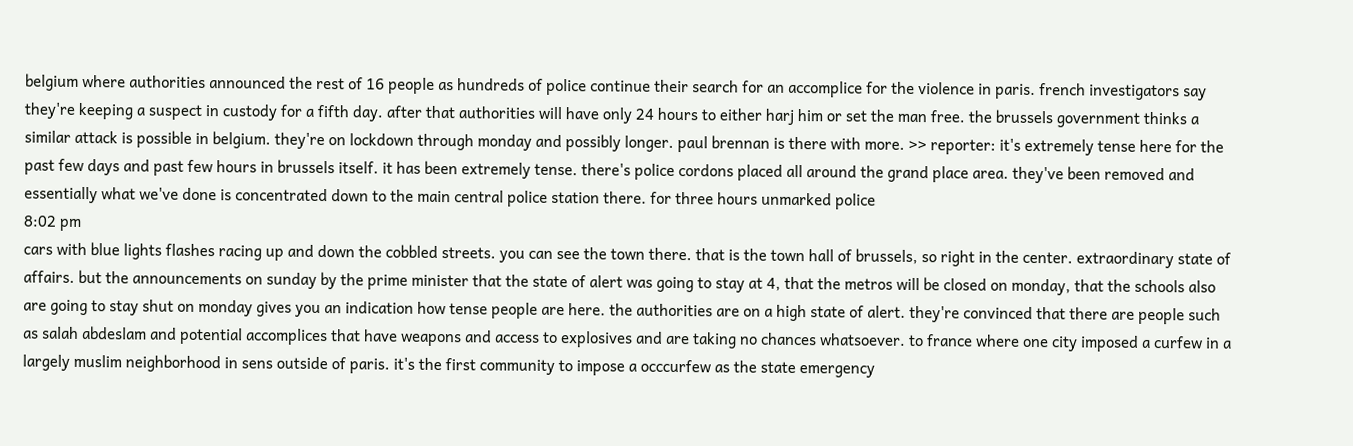belgium where authorities announced the rest of 16 people as hundreds of police continue their search for an accomplice for the violence in paris. french investigators say they're keeping a suspect in custody for a fifth day. after that authorities will have only 24 hours to either harj him or set the man free. the brussels government thinks a similar attack is possible in belgium. they're on lockdown through monday and possibly longer. paul brennan is there with more. >> reporter: it's extremely tense here for the past few days and past few hours in brussels itself. it has been extremely tense. there's police cordons placed all around the grand place area. they've been removed and essentially what we've done is concentrated down to the main central police station there. for three hours unmarked police
8:02 pm
cars with blue lights flashes racing up and down the cobbled streets. you can see the town there. that is the town hall of brussels, so right in the center. extraordinary state of affairs. but the announcements on sunday by the prime minister that the state of alert was going to stay at 4, that the metros will be closed on monday, that the schools also are going to stay shut on monday gives you an indication how tense people are here. the authorities are on a high state of alert. they're convinced that there are people such as salah abdeslam and potential accomplices that have weapons and access to explosives and are taking no chances whatsoever. to france where one city imposed a curfew in a largely muslim neighborhood in sens outside of paris. it's the first community to impose a occcurfew as the state emergency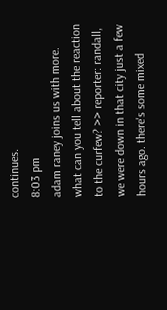continues.
8:03 pm
adam raney joins us with more. what can you tell about the reaction to the curfew? >> reporter: randall, we were down in that city just a few hours ago. there's some mixed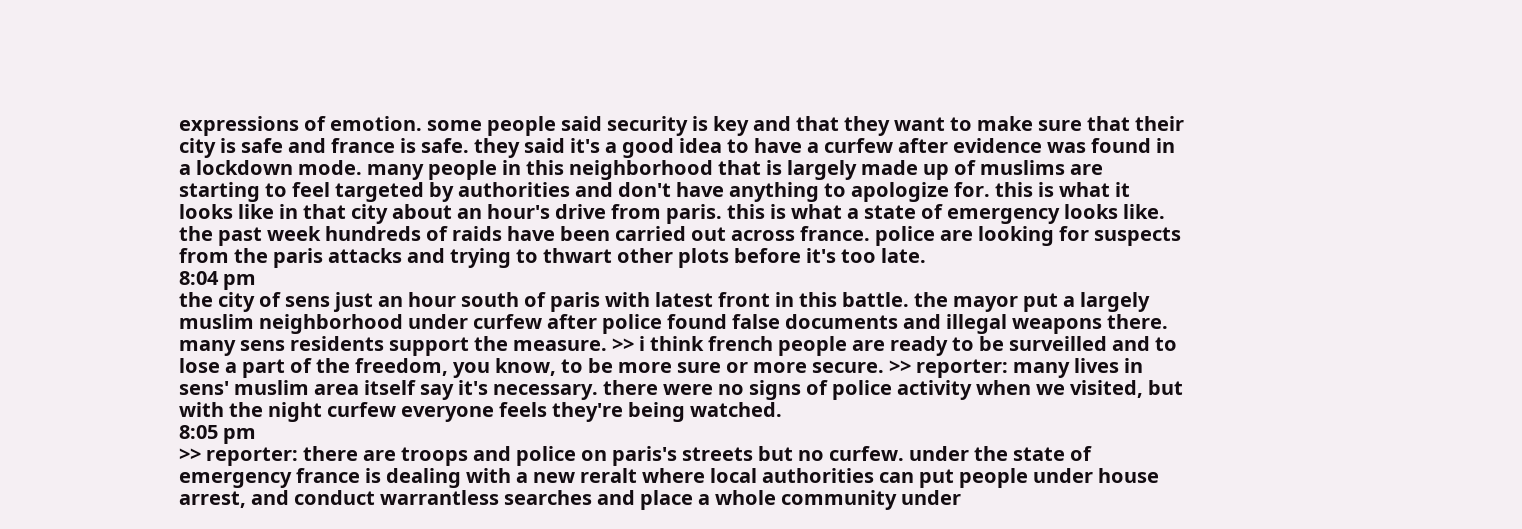expressions of emotion. some people said security is key and that they want to make sure that their city is safe and france is safe. they said it's a good idea to have a curfew after evidence was found in a lockdown mode. many people in this neighborhood that is largely made up of muslims are starting to feel targeted by authorities and don't have anything to apologize for. this is what it looks like in that city about an hour's drive from paris. this is what a state of emergency looks like. the past week hundreds of raids have been carried out across france. police are looking for suspects from the paris attacks and trying to thwart other plots before it's too late.
8:04 pm
the city of sens just an hour south of paris with latest front in this battle. the mayor put a largely muslim neighborhood under curfew after police found false documents and illegal weapons there. many sens residents support the measure. >> i think french people are ready to be surveilled and to lose a part of the freedom, you know, to be more sure or more secure. >> reporter: many lives in sens' muslim area itself say it's necessary. there were no signs of police activity when we visited, but with the night curfew everyone feels they're being watched.
8:05 pm
>> reporter: there are troops and police on paris's streets but no curfew. under the state of emergency france is dealing with a new reralt where local authorities can put people under house arrest, and conduct warrantless searches and place a whole community under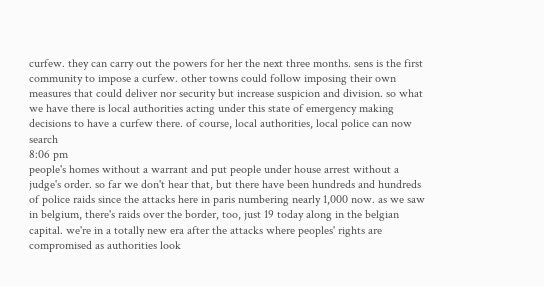curfew. they can carry out the powers for her the next three months. sens is the first community to impose a curfew. other towns could follow imposing their own measures that could deliver nor security but increase suspicion and division. so what we have there is local authorities acting under this state of emergency making decisions to have a curfew there. of course, local authorities, local police can now search
8:06 pm
people's homes without a warrant and put people under house arrest without a judge's order. so far we don't hear that, but there have been hundreds and hundreds of police raids since the attacks here in paris numbering nearly 1,000 now. as we saw in belgium, there's raids over the border, too, just 19 today along in the belgian capital. we're in a totally new era after the attacks where peoples' rights are compromised as authorities look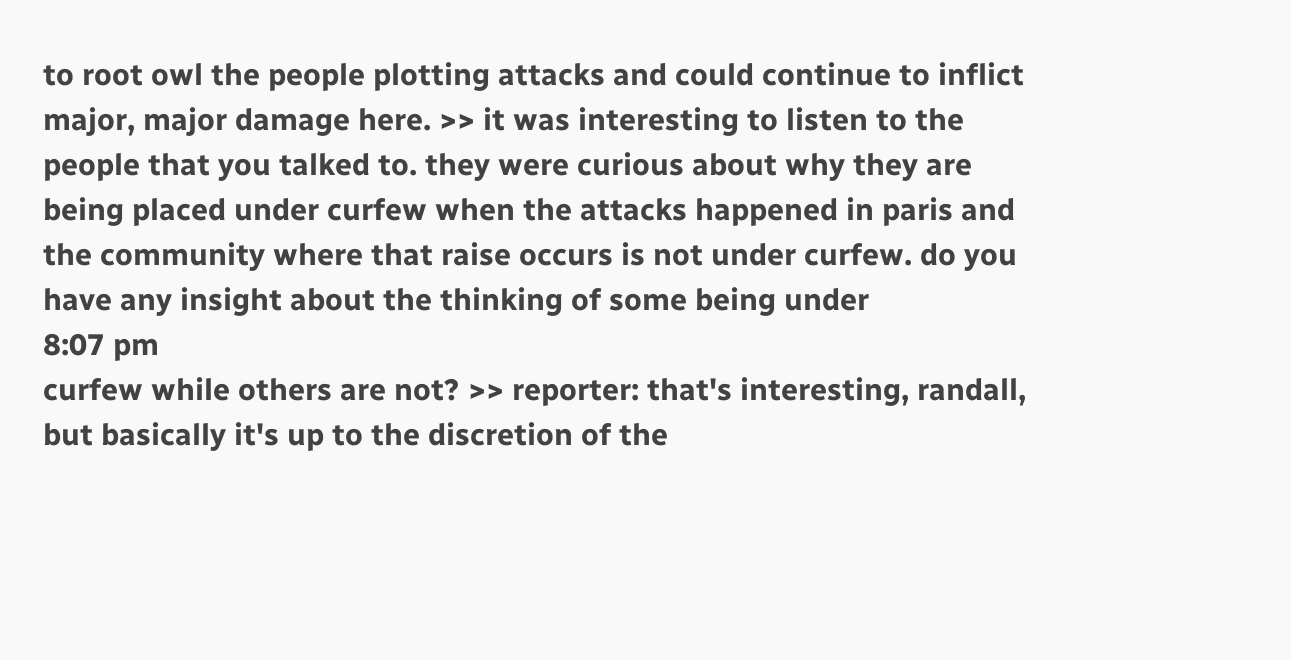to root owl the people plotting attacks and could continue to inflict major, major damage here. >> it was interesting to listen to the people that you talked to. they were curious about why they are being placed under curfew when the attacks happened in paris and the community where that raise occurs is not under curfew. do you have any insight about the thinking of some being under
8:07 pm
curfew while others are not? >> reporter: that's interesting, randall, but basically it's up to the discretion of the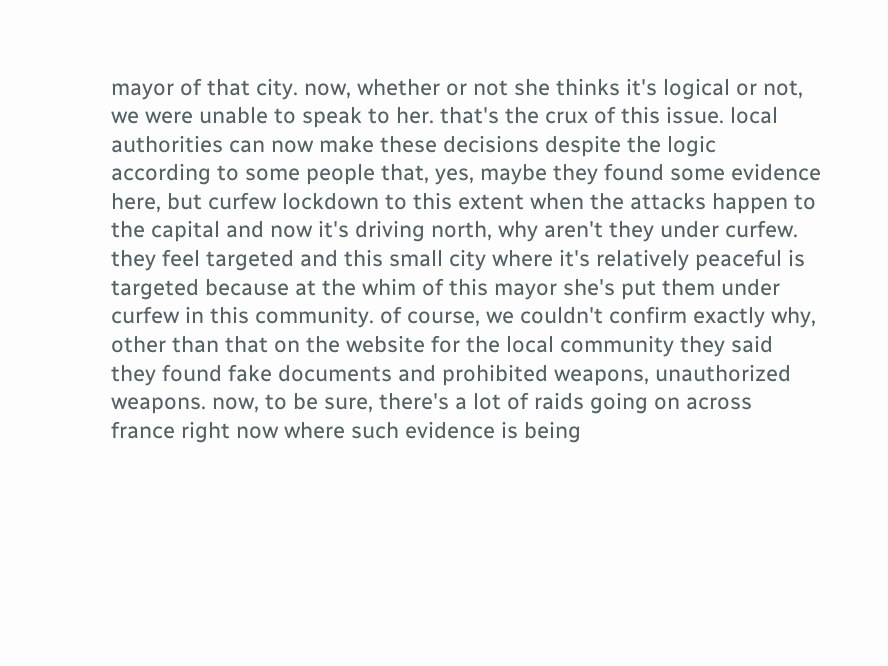mayor of that city. now, whether or not she thinks it's logical or not, we were unable to speak to her. that's the crux of this issue. local authorities can now make these decisions despite the logic according to some people that, yes, maybe they found some evidence here, but curfew lockdown to this extent when the attacks happen to the capital and now it's driving north, why aren't they under curfew. they feel targeted and this small city where it's relatively peaceful is targeted because at the whim of this mayor she's put them under curfew in this community. of course, we couldn't confirm exactly why, other than that on the website for the local community they said they found fake documents and prohibited weapons, unauthorized weapons. now, to be sure, there's a lot of raids going on across france right now where such evidence is being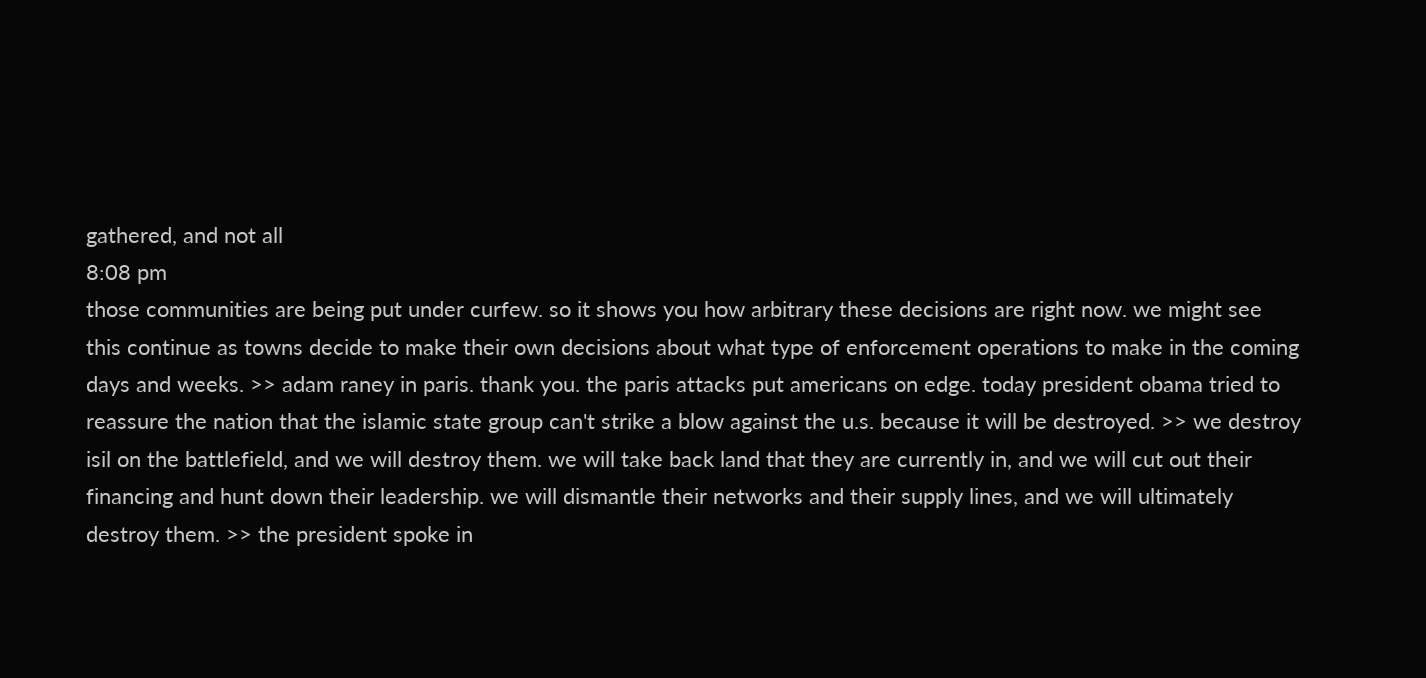gathered, and not all
8:08 pm
those communities are being put under curfew. so it shows you how arbitrary these decisions are right now. we might see this continue as towns decide to make their own decisions about what type of enforcement operations to make in the coming days and weeks. >> adam raney in paris. thank you. the paris attacks put americans on edge. today president obama tried to reassure the nation that the islamic state group can't strike a blow against the u.s. because it will be destroyed. >> we destroy isil on the battlefield, and we will destroy them. we will take back land that they are currently in, and we will cut out their financing and hunt down their leadership. we will dismantle their networks and their supply lines, and we will ultimately destroy them. >> the president spoke in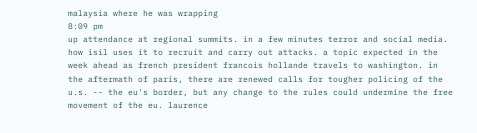malaysia where he was wrapping
8:09 pm
up attendance at regional summits. in a few minutes terror and social media. how isil uses it to recruit and carry out attacks. a topic expected in the week ahead as french president francois hollande travels to washington. in the aftermath of paris, there are renewed calls for tougher policing of the u.s. -- the eu's border, but any change to the rules could undermine the free movement of the eu. laurence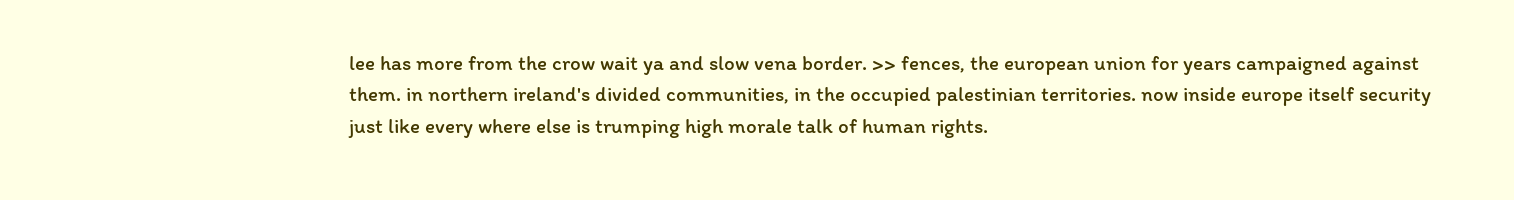lee has more from the crow wait ya and slow vena border. >> fences, the european union for years campaigned against them. in northern ireland's divided communities, in the occupied palestinian territories. now inside europe itself security just like every where else is trumping high morale talk of human rights.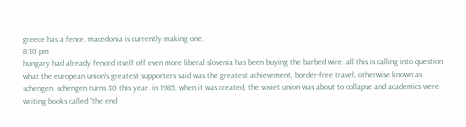greece has a fence. macedonia is currently making one.
8:10 pm
hungary had already fenced itself off even more liberal slovenia has been buying the barbed wire. all this is calling into question what the european union's greatest supporters said was the greatest achievement, border-free travel, otherwise known as schengen. schengen turns 30 this year. in 1985, when it was created, the soviet union was about to collapse and academics were writing books called "the end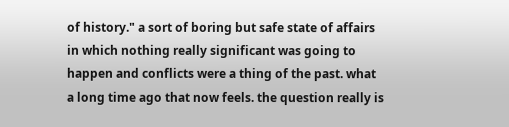of history." a sort of boring but safe state of affairs in which nothing really significant was going to happen and conflicts were a thing of the past. what a long time ago that now feels. the question really is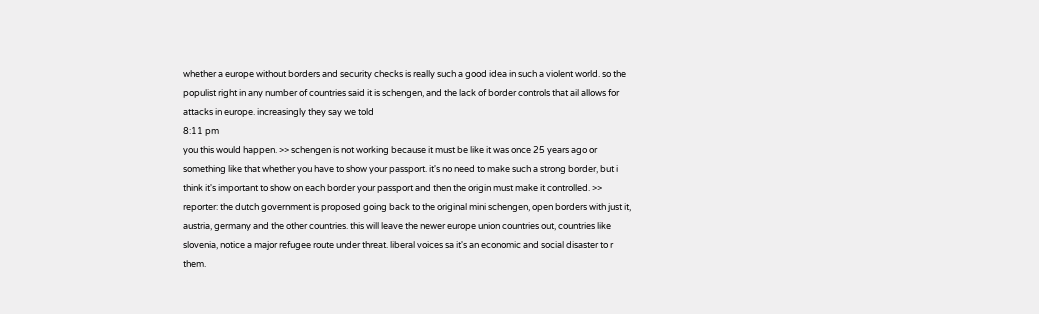whether a europe without borders and security checks is really such a good idea in such a violent world. so the populist right in any number of countries said it is schengen, and the lack of border controls that ail allows for attacks in europe. increasingly they say we told
8:11 pm
you this would happen. >> schengen is not working because it must be like it was once 25 years ago or something like that whether you have to show your passport. it's no need to make such a strong border, but i think it's important to show on each border your passport and then the origin must make it controlled. >> reporter: the dutch government is proposed going back to the original mini schengen, open borders with just it, austria, germany and the other countries. this will leave the newer europe union countries out, countries like slovenia, notice a major refugee route under threat. liberal voices sa it's an economic and social disaster to r them.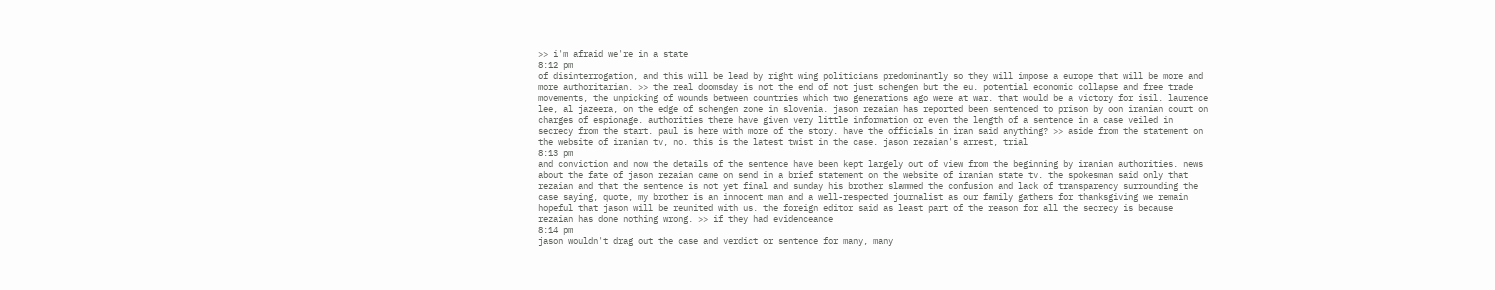>> i'm afraid we're in a state
8:12 pm
of disinterrogation, and this will be lead by right wing politicians predominantly so they will impose a europe that will be more and more authoritarian. >> the real doomsday is not the end of not just schengen but the eu. potential economic collapse and free trade movements, the unpicking of wounds between countries which two generations ago were at war. that would be a victory for isil. laurence lee, al jazeera, on the edge of schengen zone in slovenia. jason rezaian has reported been sentenced to prison by oon iranian court on charges of espionage. authorities there have given very little information or even the length of a sentence in a case veiled in secrecy from the start. paul is here with more of the story. have the officials in iran said anything? >> aside from the statement on the website of iranian tv, no. this is the latest twist in the case. jason rezaian's arrest, trial
8:13 pm
and conviction and now the details of the sentence have been kept largely out of view from the beginning by iranian authorities. news about the fate of jason rezaian came on send in a brief statement on the website of iranian state tv. the spokesman said only that rezaian and that the sentence is not yet final and sunday his brother slammed the confusion and lack of transparency surrounding the case saying, quote, my brother is an innocent man and a well-respected journalist as our family gathers for thanksgiving we remain hopeful that jason will be reunited with us. the foreign editor said as least part of the reason for all the secrecy is because rezaian has done nothing wrong. >> if they had evidenceance
8:14 pm
jason wouldn't drag out the case and verdict or sentence for many, many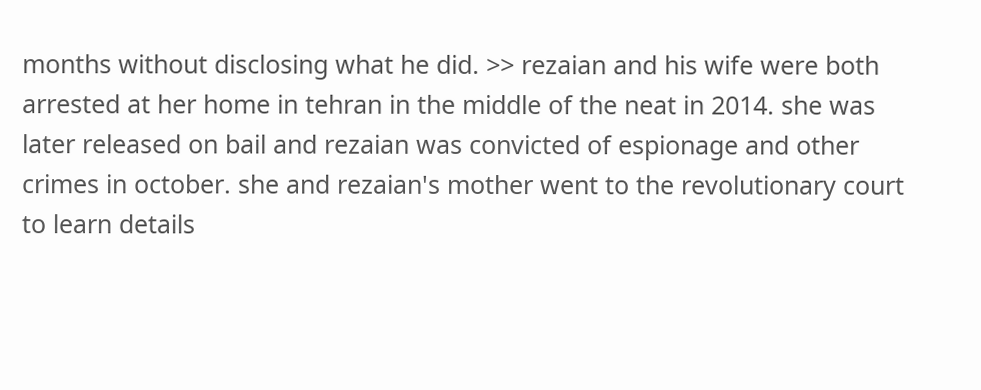months without disclosing what he did. >> rezaian and his wife were both arrested at her home in tehran in the middle of the neat in 2014. she was later released on bail and rezaian was convicted of espionage and other crimes in october. she and rezaian's mother went to the revolutionary court to learn details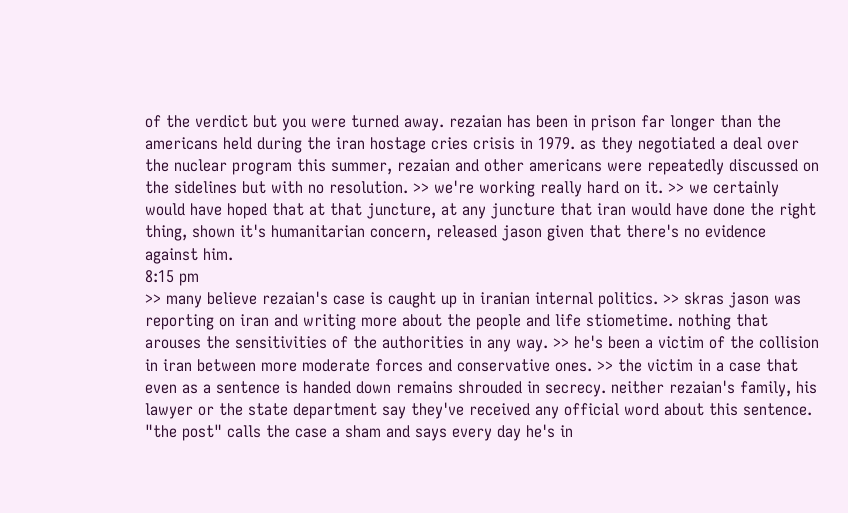of the verdict but you were turned away. rezaian has been in prison far longer than the americans held during the iran hostage cries crisis in 1979. as they negotiated a deal over the nuclear program this summer, rezaian and other americans were repeatedly discussed on the sidelines but with no resolution. >> we're working really hard on it. >> we certainly would have hoped that at that juncture, at any juncture that iran would have done the right thing, shown it's humanitarian concern, released jason given that there's no evidence against him.
8:15 pm
>> many believe rezaian's case is caught up in iranian internal politics. >> skras jason was reporting on iran and writing more about the people and life stiometime. nothing that arouses the sensitivities of the authorities in any way. >> he's been a victim of the collision in iran between more moderate forces and conservative ones. >> the victim in a case that even as a sentence is handed down remains shrouded in secrecy. neither rezaian's family, his lawyer or the state department say they've received any official word about this sentence. "the post" calls the case a sham and says every day he's in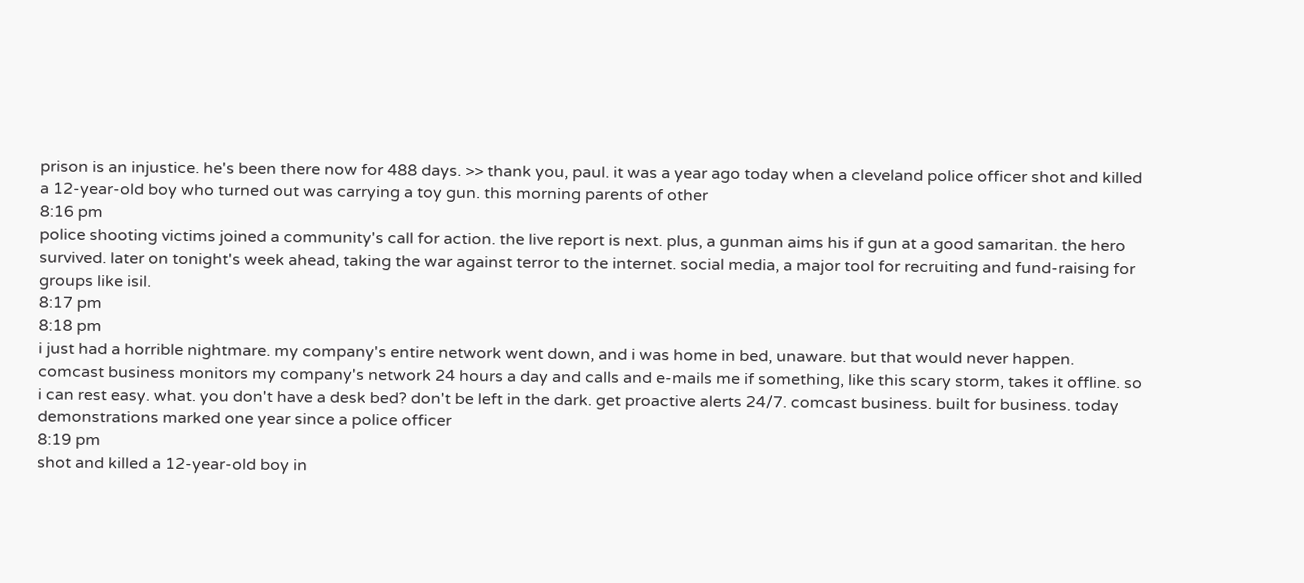prison is an injustice. he's been there now for 488 days. >> thank you, paul. it was a year ago today when a cleveland police officer shot and killed a 12-year-old boy who turned out was carrying a toy gun. this morning parents of other
8:16 pm
police shooting victims joined a community's call for action. the live report is next. plus, a gunman aims his if gun at a good samaritan. the hero survived. later on tonight's week ahead, taking the war against terror to the internet. social media, a major tool for recruiting and fund-raising for groups like isil.
8:17 pm
8:18 pm
i just had a horrible nightmare. my company's entire network went down, and i was home in bed, unaware. but that would never happen. comcast business monitors my company's network 24 hours a day and calls and e-mails me if something, like this scary storm, takes it offline. so i can rest easy. what. you don't have a desk bed? don't be left in the dark. get proactive alerts 24/7. comcast business. built for business. today demonstrations marked one year since a police officer
8:19 pm
shot and killed a 12-year-old boy in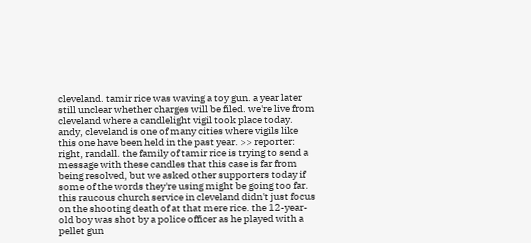cleveland. tamir rice was waving a toy gun. a year later still unclear whether charges will be filed. we're live from cleveland where a candlelight vigil took place today. andy, cleveland is one of many cities where vigils like this one have been held in the past year. >> reporter: right, randall. the family of tamir rice is trying to send a message with these candles that this case is far from being resolved, but we asked other supporters today if some of the words they're using might be going too far. this raucous church service in cleveland didn't just focus on the shooting death of at that mere rice. the 12-year-old boy was shot by a police officer as he played with a pellet gun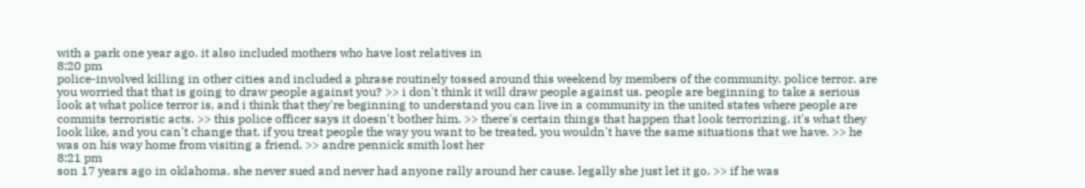with a park one year ago. it also included mothers who have lost relatives in
8:20 pm
police-involved killing in other cities and included a phrase routinely tossed around this weekend by members of the community. police terror. are you worried that that is going to draw people against you? >> i don't think it will draw people against us. people are beginning to take a serious look at what police terror is, and i think that they're beginning to understand you can live in a community in the united states where people are commits terroristic acts. >> this police officer says it doesn't bother him. >> there's certain things that happen that look terrorizing. it's what they look like, and you can't change that. if you treat people the way you want to be treated, you wouldn't have the same situations that we have. >> he was on his way home from visiting a friend. >> andre pennick smith lost her
8:21 pm
son 17 years ago in oklahoma. she never sued and never had anyone rally around her cause. legally she just let it go. >> if he was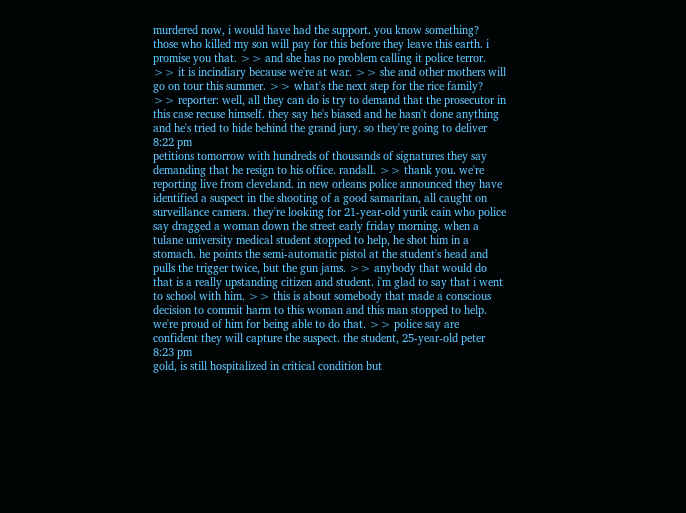murdered now, i would have had the support. you know something? those who killed my son will pay for this before they leave this earth. i promise you that. >> and she has no problem calling it police terror. >> it is incindiary because we're at war. >> she and other mothers will go on tour this summer. >> what's the next step for the rice family? >> reporter: well, all they can do is try to demand that the prosecutor in this case recuse himself. they say he's biased and he hasn't done anything and he's tried to hide behind the grand jury. so they're going to deliver
8:22 pm
petitions tomorrow with hundreds of thousands of signatures they say demanding that he resign to his office. randall. >> thank you. we're reporting live from cleveland. in new orleans police announced they have identified a suspect in the shooting of a good samaritan, all caught on surveillance camera. they're looking for 21-year-old yurik cain who police say dragged a woman down the street early friday morning. when a tulane university medical student stopped to help, he shot him in a stomach. he points the semi-automatic pistol at the student's head and pulls the trigger twice, but the gun jams. >> anybody that would do that is a really upstanding citizen and student. i'm glad to say that i went to school with him. >> this is about somebody that made a conscious decision to commit harm to this woman and this man stopped to help. we're proud of him for being able to do that. >> police say are confident they will capture the suspect. the student, 25-year-old peter
8:23 pm
gold, is still hospitalized in critical condition but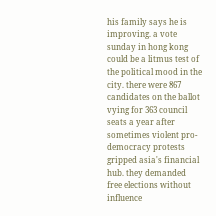his family says he is improving. a vote sunday in hong kong could be a litmus test of the political mood in the city. there were 867 candidates on the ballot vying for 363 council seats a year after sometimes violent pro-democracy protests gripped asia's financial hub. they demanded free elections without influence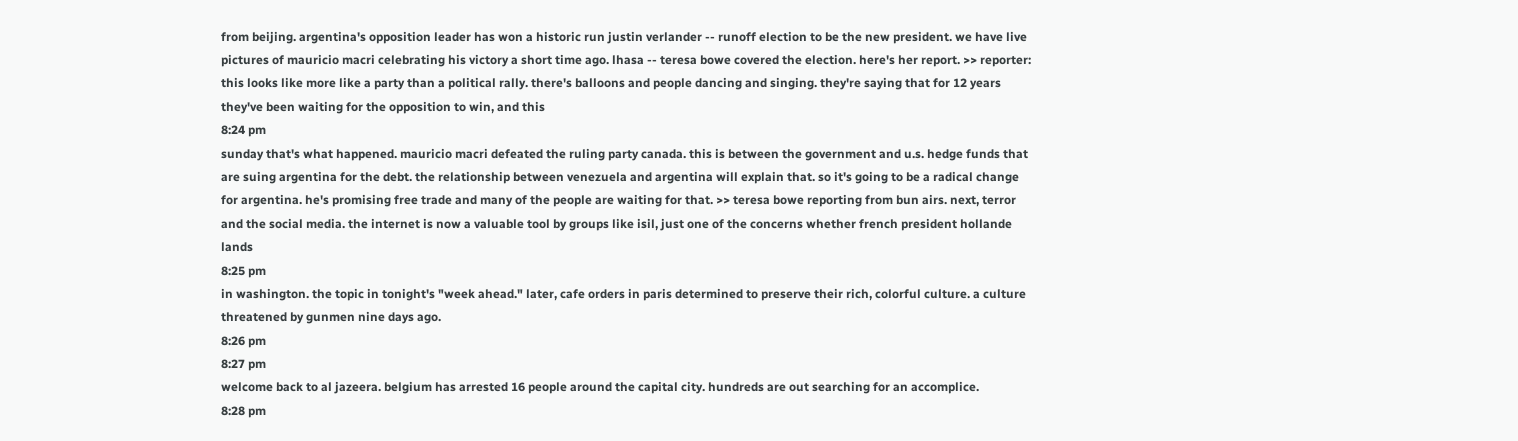from beijing. argentina's opposition leader has won a historic run justin verlander -- runoff election to be the new president. we have live pictures of mauricio macri celebrating his victory a short time ago. lhasa -- teresa bowe covered the election. here's her report. >> reporter: this looks like more like a party than a political rally. there's balloons and people dancing and singing. they're saying that for 12 years they've been waiting for the opposition to win, and this
8:24 pm
sunday that's what happened. mauricio macri defeated the ruling party canada. this is between the government and u.s. hedge funds that are suing argentina for the debt. the relationship between venezuela and argentina will explain that. so it's going to be a radical change for argentina. he's promising free trade and many of the people are waiting for that. >> teresa bowe reporting from bun airs. next, terror and the social media. the internet is now a valuable tool by groups like isil, just one of the concerns whether french president hollande lands
8:25 pm
in washington. the topic in tonight's "week ahead." later, cafe orders in paris determined to preserve their rich, colorful culture. a culture threatened by gunmen nine days ago.
8:26 pm
8:27 pm
welcome back to al jazeera. belgium has arrested 16 people around the capital city. hundreds are out searching for an accomplice.
8:28 pm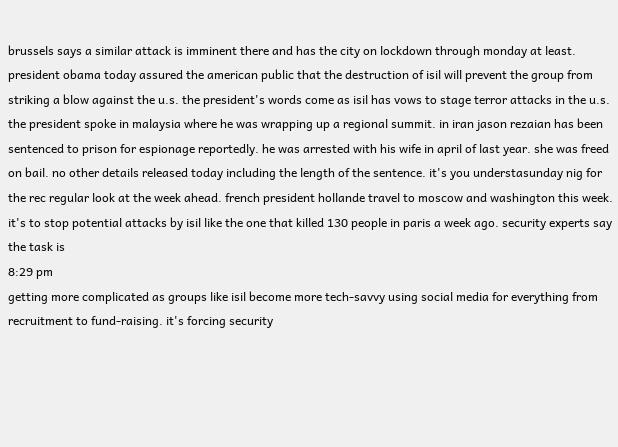brussels says a similar attack is imminent there and has the city on lockdown through monday at least. president obama today assured the american public that the destruction of isil will prevent the group from striking a blow against the u.s. the president's words come as isil has vows to stage terror attacks in the u.s. the president spoke in malaysia where he was wrapping up a regional summit. in iran jason rezaian has been sentenced to prison for espionage reportedly. he was arrested with his wife in april of last year. she was freed on bail. no other details released today including the length of the sentence. it's you understasunday nig for the rec regular look at the week ahead. french president hollande travel to moscow and washington this week. it's to stop potential attacks by isil like the one that killed 130 people in paris a week ago. security experts say the task is
8:29 pm
getting more complicated as groups like isil become more tech-savvy using social media for everything from recruitment to fund-raising. it's forcing security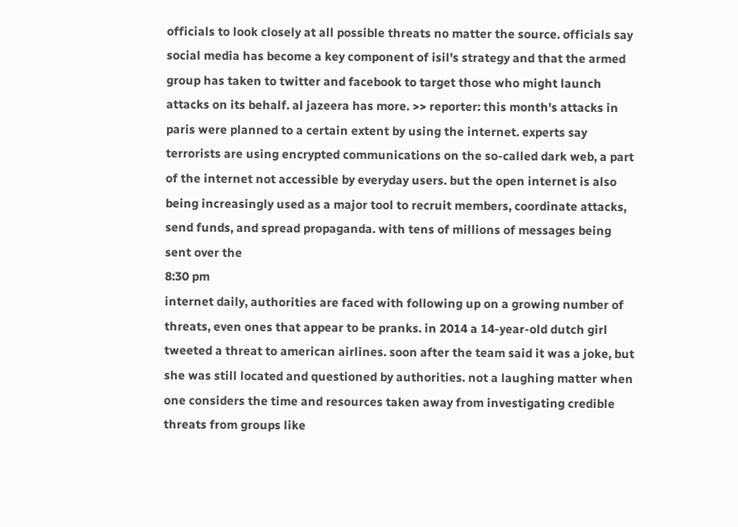officials to look closely at all possible threats no matter the source. officials say social media has become a key component of isil's strategy and that the armed group has taken to twitter and facebook to target those who might launch attacks on its behalf. al jazeera has more. >> reporter: this month's attacks in paris were planned to a certain extent by using the internet. experts say terrorists are using encrypted communications on the so-called dark web, a part of the internet not accessible by everyday users. but the open internet is also being increasingly used as a major tool to recruit members, coordinate attacks, send funds, and spread propaganda. with tens of millions of messages being sent over the
8:30 pm
internet daily, authorities are faced with following up on a growing number of threats, even ones that appear to be pranks. in 2014 a 14-year-old dutch girl tweeted a threat to american airlines. soon after the team said it was a joke, but she was still located and questioned by authorities. not a laughing matter when one considers the time and resources taken away from investigating credible threats from groups like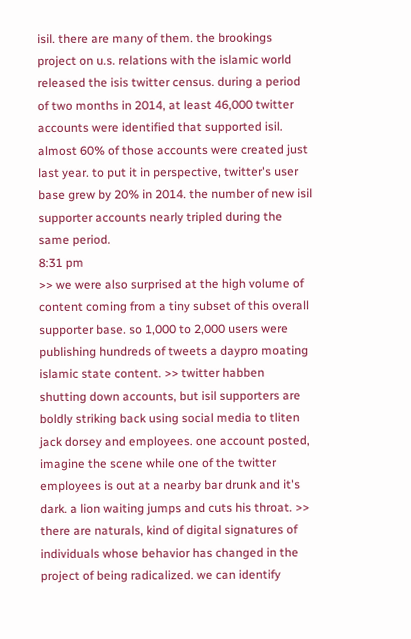isil. there are many of them. the brookings project on u.s. relations with the islamic world released the isis twitter census. during a period of two months in 2014, at least 46,000 twitter accounts were identified that supported isil. almost 60% of those accounts were created just last year. to put it in perspective, twitter's user base grew by 20% in 2014. the number of new isil supporter accounts nearly tripled during the same period.
8:31 pm
>> we were also surprised at the high volume of content coming from a tiny subset of this overall supporter base. so 1,000 to 2,000 users were publishing hundreds of tweets a daypro moating islamic state content. >> twitter habben shutting down accounts, but isil supporters are boldly striking back using social media to tliten jack dorsey and employees. one account posted, imagine the scene while one of the twitter employees is out at a nearby bar drunk and it's dark. a lion waiting jumps and cuts his throat. >> there are naturals, kind of digital signatures of individuals whose behavior has changed in the project of being radicalized. we can identify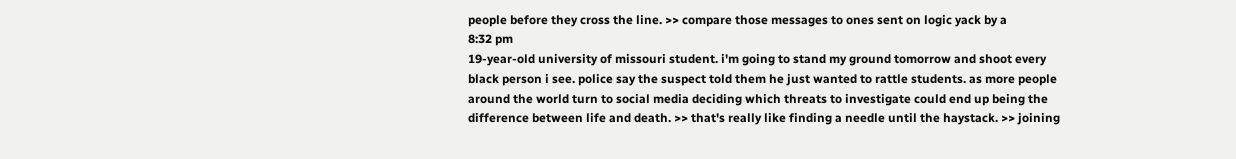people before they cross the line. >> compare those messages to ones sent on logic yack by a
8:32 pm
19-year-old university of missouri student. i'm going to stand my ground tomorrow and shoot every black person i see. police say the suspect told them he just wanted to rattle students. as more people around the world turn to social media deciding which threats to investigate could end up being the difference between life and death. >> that's really like finding a needle until the haystack. >> joining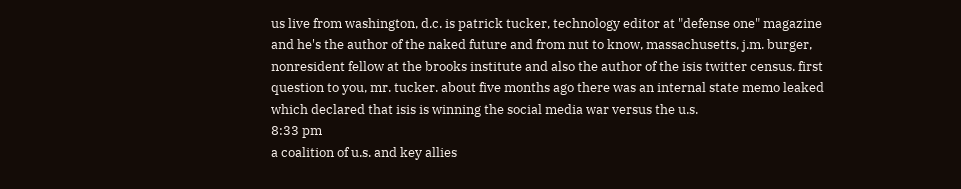us live from washington, d.c. is patrick tucker, technology editor at "defense one" magazine and he's the author of the naked future and from nut to know, massachusetts, j.m. burger, nonresident fellow at the brooks institute and also the author of the isis twitter census. first question to you, mr. tucker. about five months ago there was an internal state memo leaked which declared that isis is winning the social media war versus the u.s.
8:33 pm
a coalition of u.s. and key allies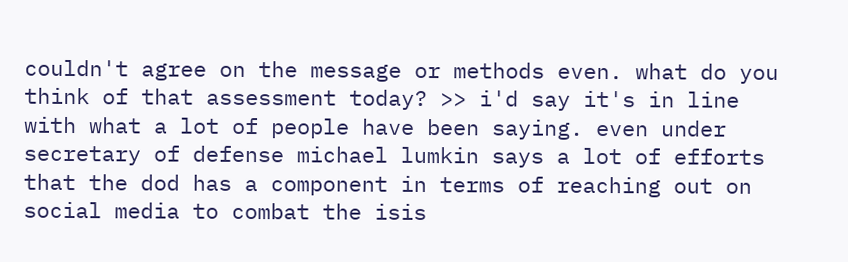couldn't agree on the message or methods even. what do you think of that assessment today? >> i'd say it's in line with what a lot of people have been saying. even under secretary of defense michael lumkin says a lot of efforts that the dod has a component in terms of reaching out on social media to combat the isis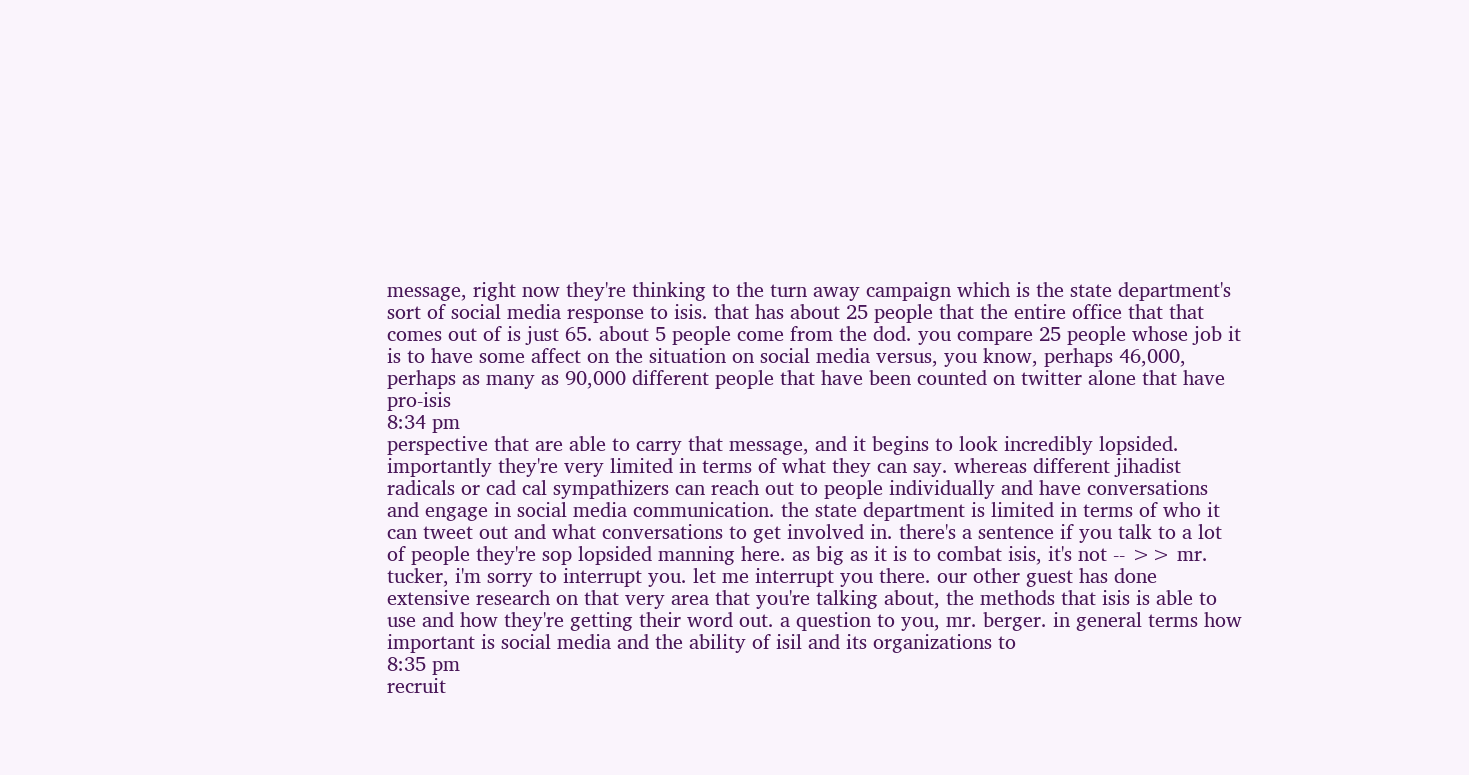message, right now they're thinking to the turn away campaign which is the state department's sort of social media response to isis. that has about 25 people that the entire office that that comes out of is just 65. about 5 people come from the dod. you compare 25 people whose job it is to have some affect on the situation on social media versus, you know, perhaps 46,000, perhaps as many as 90,000 different people that have been counted on twitter alone that have pro-isis
8:34 pm
perspective that are able to carry that message, and it begins to look incredibly lopsided. importantly they're very limited in terms of what they can say. whereas different jihadist radicals or cad cal sympathizers can reach out to people individually and have conversations and engage in social media communication. the state department is limited in terms of who it can tweet out and what conversations to get involved in. there's a sentence if you talk to a lot of people they're sop lopsided manning here. as big as it is to combat isis, it's not -- >> mr. tucker, i'm sorry to interrupt you. let me interrupt you there. our other guest has done extensive research on that very area that you're talking about, the methods that isis is able to use and how they're getting their word out. a question to you, mr. berger. in general terms how important is social media and the ability of isil and its organizations to
8:35 pm
recruit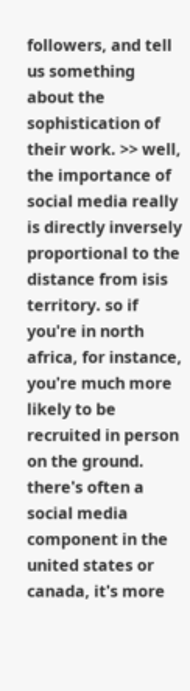followers, and tell us something about the sophistication of their work. >> well, the importance of social media really is directly inversely proportional to the distance from isis territory. so if you're in north africa, for instance, you're much more likely to be recruited in person on the ground. there's often a social media component in the united states or canada, it's more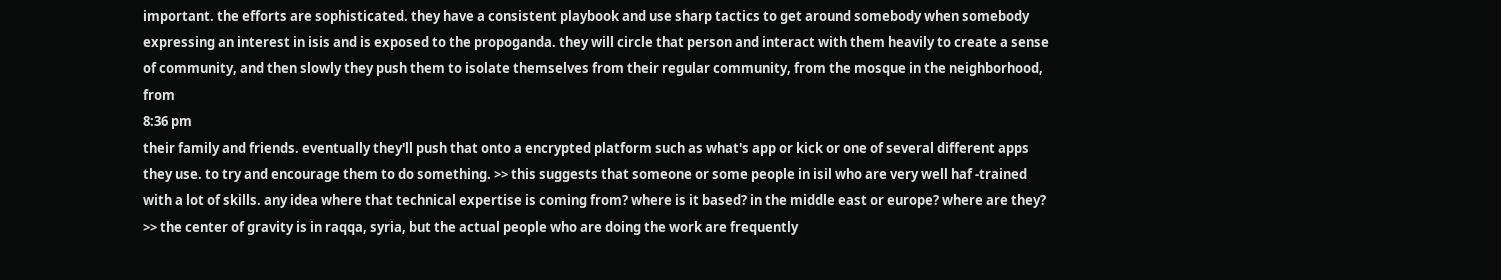important. the efforts are sophisticated. they have a consistent playbook and use sharp tactics to get around somebody when somebody expressing an interest in isis and is exposed to the propoganda. they will circle that person and interact with them heavily to create a sense of community, and then slowly they push them to isolate themselves from their regular community, from the mosque in the neighborhood, from
8:36 pm
their family and friends. eventually they'll push that onto a encrypted platform such as what's app or kick or one of several different apps they use. to try and encourage them to do something. >> this suggests that someone or some people in isil who are very well haf -trained with a lot of skills. any idea where that technical expertise is coming from? where is it based? in the middle east or europe? where are they? >> the center of gravity is in raqqa, syria, but the actual people who are doing the work are frequently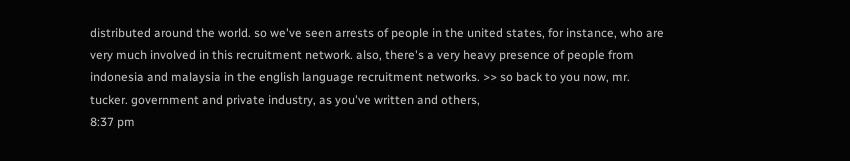distributed around the world. so we've seen arrests of people in the united states, for instance, who are very much involved in this recruitment network. also, there's a very heavy presence of people from indonesia and malaysia in the english language recruitment networks. >> so back to you now, mr. tucker. government and private industry, as you've written and others,
8:37 pm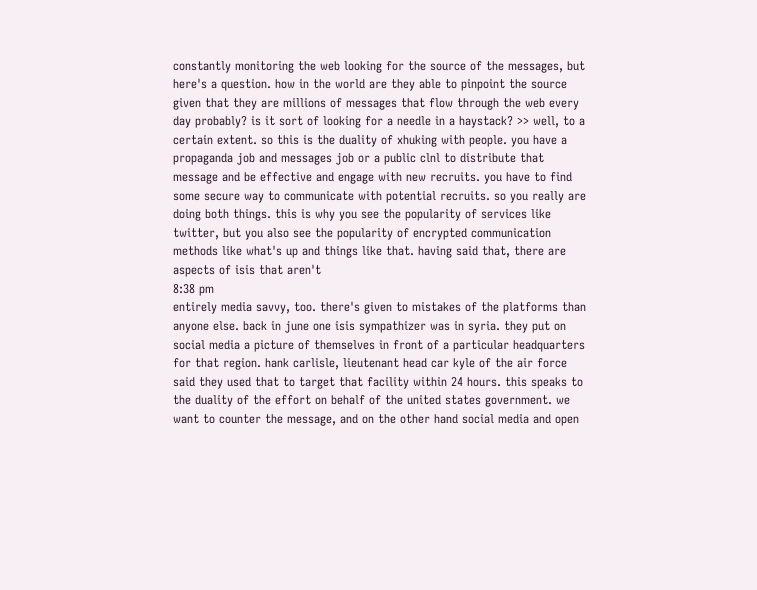constantly monitoring the web looking for the source of the messages, but here's a question. how in the world are they able to pinpoint the source given that they are millions of messages that flow through the web every day probably? is it sort of looking for a needle in a haystack? >> well, to a certain extent. so this is the duality of xhuking with people. you have a propaganda job and messages job or a public clnl to distribute that message and be effective and engage with new recruits. you have to find some secure way to communicate with potential recruits. so you really are doing both things. this is why you see the popularity of services like twitter, but you also see the popularity of encrypted communication methods like what's up and things like that. having said that, there are aspects of isis that aren't
8:38 pm
entirely media savvy, too. there's given to mistakes of the platforms than anyone else. back in june one isis sympathizer was in syria. they put on social media a picture of themselves in front of a particular headquarters for that region. hank carlisle, lieutenant head car kyle of the air force said they used that to target that facility within 24 hours. this speaks to the duality of the effort on behalf of the united states government. we want to counter the message, and on the other hand social media and open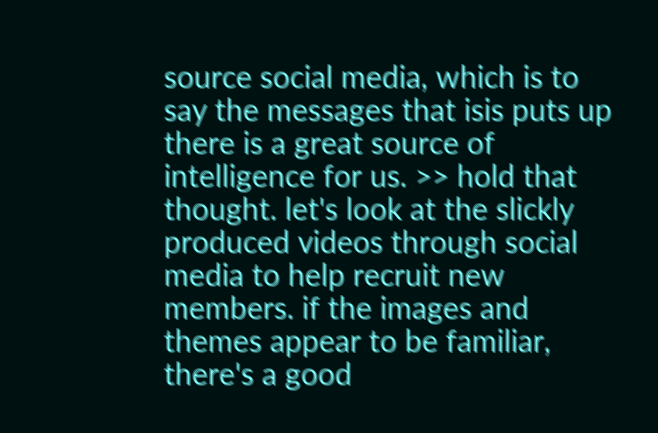source social media, which is to say the messages that isis puts up there is a great source of intelligence for us. >> hold that thought. let's look at the slickly produced videos through social media to help recruit new members. if the images and themes appear to be familiar, there's a good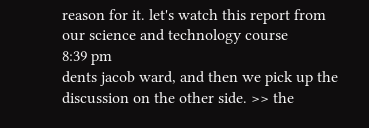reason for it. let's watch this report from our science and technology course
8:39 pm
dents jacob ward, and then we pick up the discussion on the other side. >> the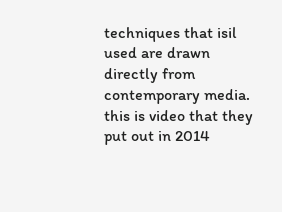techniques that isil used are drawn directly from contemporary media. this is video that they put out in 2014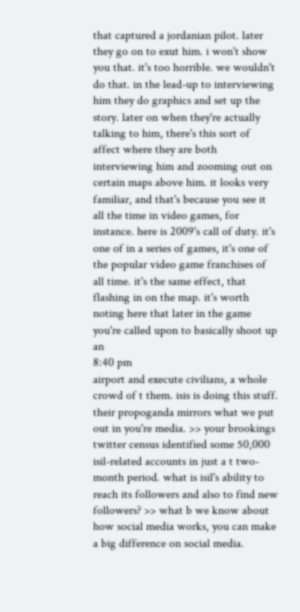that captured a jordanian pilot. later they go on to exut him. i won't show you that. it's too horrible. we wouldn't do that. in the lead-up to interviewing him they do graphics and set up the story. later on when they're actually talking to him, there's this sort of affect where they are both interviewing him and zooming out on certain maps above him. it looks very familiar, and that's because you see it all the time in video games, for instance. here is 2009's call of duty. it's one of in a series of games, it's one of the popular video game franchises of all time. it's the same effect, that flashing in on the map. it's worth noting here that later in the game you're called upon to basically shoot up an
8:40 pm
airport and execute civilians, a whole crowd of t them. isis is doing this stuff. their propoganda mirrors what we put out in you're media. >> your brookings twitter census identified some 50,000 isil-related accounts in just a t two-month period. what is isil's ability to reach its followers and also to find new followers? >> what b we know about how social media works, you can make a big difference on social media.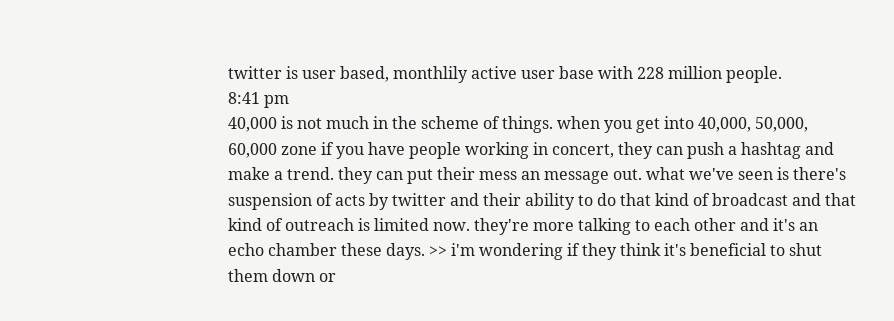twitter is user based, monthlily active user base with 228 million people.
8:41 pm
40,000 is not much in the scheme of things. when you get into 40,000, 50,000, 60,000 zone if you have people working in concert, they can push a hashtag and make a trend. they can put their mess an message out. what we've seen is there's suspension of acts by twitter and their ability to do that kind of broadcast and that kind of outreach is limited now. they're more talking to each other and it's an echo chamber these days. >> i'm wondering if they think it's beneficial to shut them down or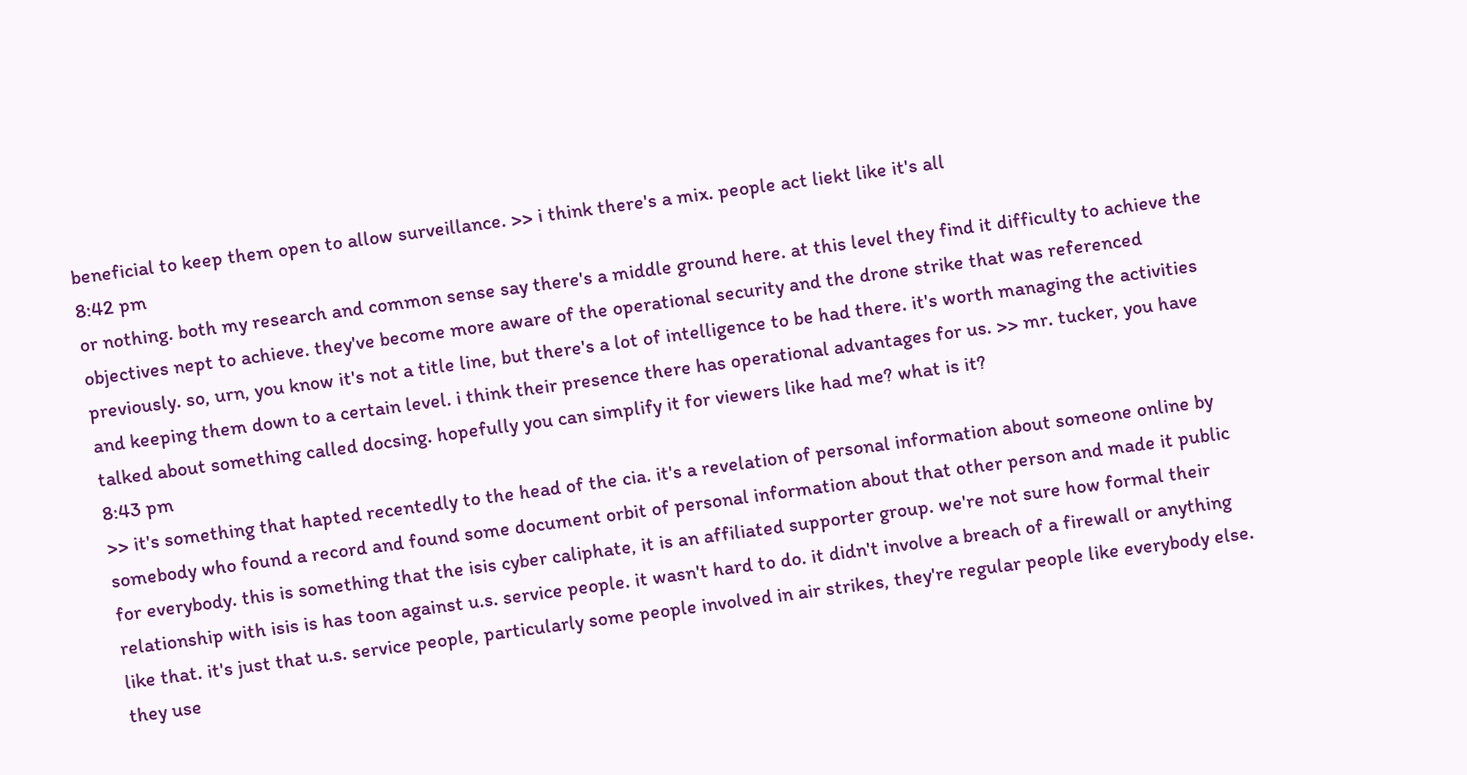beneficial to keep them open to allow surveillance. >> i think there's a mix. people act liekt like it's all
8:42 pm
or nothing. both my research and common sense say there's a middle ground here. at this level they find it difficulty to achieve the objectives nept to achieve. they've become more aware of the operational security and the drone strike that was referenced previously. so, urn, you know it's not a title line, but there's a lot of intelligence to be had there. it's worth managing the activities and keeping them down to a certain level. i think their presence there has operational advantages for us. >> mr. tucker, you have talked about something called docsing. hopefully you can simplify it for viewers like had me? what is it?
8:43 pm
>> it's something that hapted recentedly to the head of the cia. it's a revelation of personal information about someone online by somebody who found a record and found some document orbit of personal information about that other person and made it public for everybody. this is something that the isis cyber caliphate, it is an affiliated supporter group. we're not sure how formal their relationship with isis is has toon against u.s. service people. it wasn't hard to do. it didn't involve a breach of a firewall or anything like that. it's just that u.s. service people, particularly some people involved in air strikes, they're regular people like everybody else. they use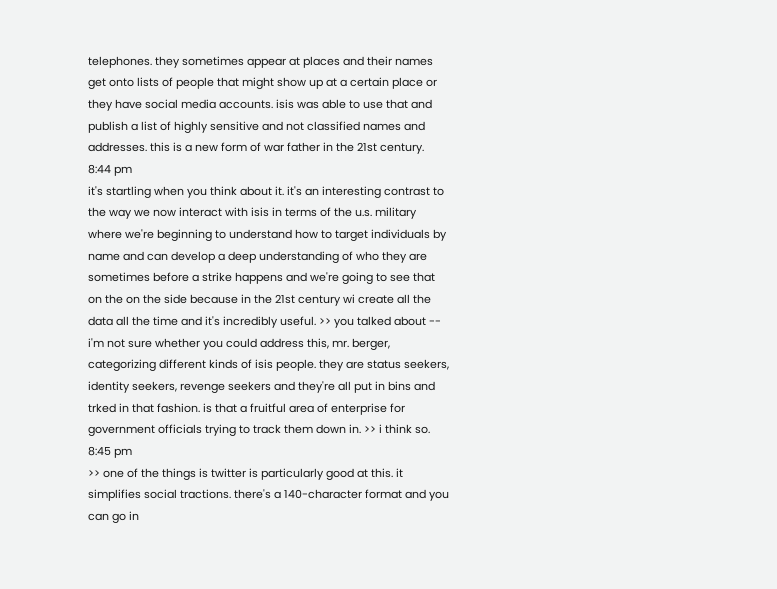telephones. they sometimes appear at places and their names get onto lists of people that might show up at a certain place or they have social media accounts. isis was able to use that and publish a list of highly sensitive and not classified names and addresses. this is a new form of war father in the 21st century.
8:44 pm
it's startling when you think about it. it's an interesting contrast to the way we now interact with isis in terms of the u.s. military where we're beginning to understand how to target individuals by name and can develop a deep understanding of who they are sometimes before a strike happens and we're going to see that on the on the side because in the 21st century wi create all the data all the time and it's incredibly useful. >> you talked about -- i'm not sure whether you could address this, mr. berger, categorizing different kinds of isis people. they are status seekers, identity seekers, revenge seekers and they're all put in bins and trked in that fashion. is that a fruitful area of enterprise for government officials trying to track them down in. >> i think so.
8:45 pm
>> one of the things is twitter is particularly good at this. it simplifies social tractions. there's a 140-character format and you can go in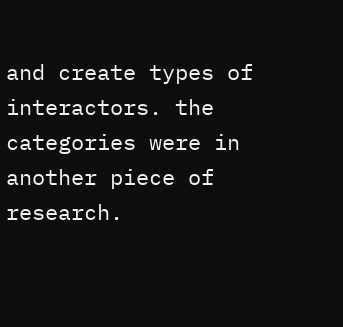and create types of interactors. the categories were in another piece of research.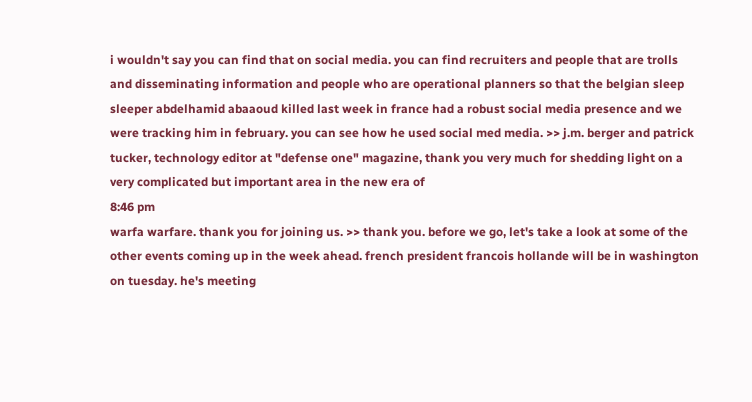i wouldn't say you can find that on social media. you can find recruiters and people that are trolls and disseminating information and people who are operational planners so that the belgian sleep sleeper abdelhamid abaaoud killed last week in france had a robust social media presence and we were tracking him in february. you can see how he used social med media. >> j.m. berger and patrick tucker, technology editor at "defense one" magazine, thank you very much for shedding light on a very complicated but important area in the new era of
8:46 pm
warfa warfare. thank you for joining us. >> thank you. before we go, let's take a look at some of the other events coming up in the week ahead. french president francois hollande will be in washington on tuesday. he's meeting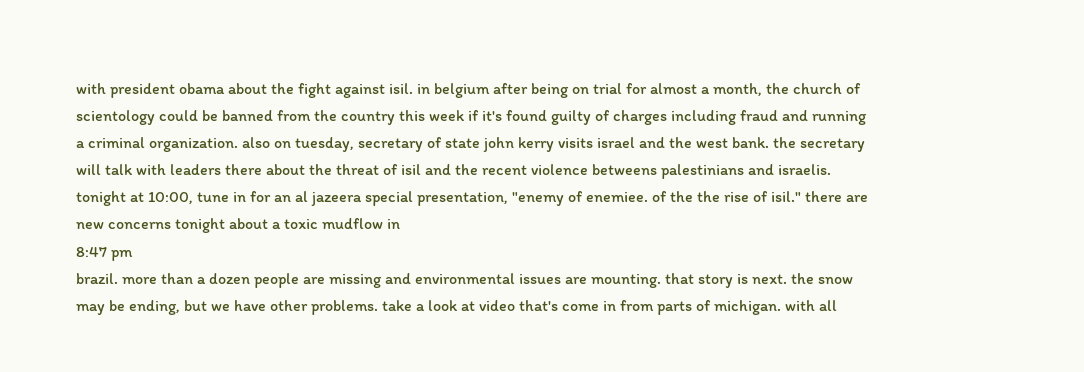with president obama about the fight against isil. in belgium after being on trial for almost a month, the church of scientology could be banned from the country this week if it's found guilty of charges including fraud and running a criminal organization. also on tuesday, secretary of state john kerry visits israel and the west bank. the secretary will talk with leaders there about the threat of isil and the recent violence betweens palestinians and israelis. tonight at 10:00, tune in for an al jazeera special presentation, "enemy of enemiee. of the the rise of isil." there are new concerns tonight about a toxic mudflow in
8:47 pm
brazil. more than a dozen people are missing and environmental issues are mounting. that story is next. the snow may be ending, but we have other problems. take a look at video that's come in from parts of michigan. with all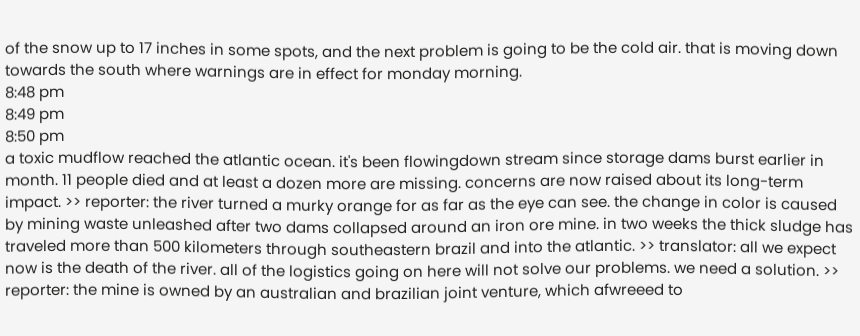of the snow up to 17 inches in some spots, and the next problem is going to be the cold air. that is moving down towards the south where warnings are in effect for monday morning.
8:48 pm
8:49 pm
8:50 pm
a toxic mudflow reached the atlantic ocean. it's been flowingdown stream since storage dams burst earlier in month. 11 people died and at least a dozen more are missing. concerns are now raised about its long-term impact. >> reporter: the river turned a murky orange for as far as the eye can see. the change in color is caused by mining waste unleashed after two dams collapsed around an iron ore mine. in two weeks the thick sludge has traveled more than 500 kilometers through southeastern brazil and into the atlantic. >> translator: all we expect now is the death of the river. all of the logistics going on here will not solve our problems. we need a solution. >> reporter: the mine is owned by an australian and brazilian joint venture, which afwreeed to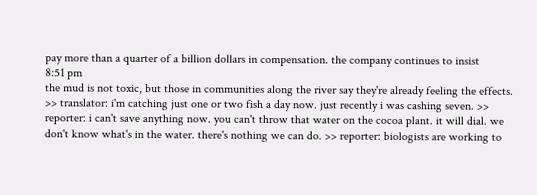pay more than a quarter of a billion dollars in compensation. the company continues to insist
8:51 pm
the mud is not toxic, but those in communities along the river say they're already feeling the effects. >> translator: i'm catching just one or two fish a day now. just recently i was cashing seven. >> reporter: i can't save anything now. you can't throw that water on the cocoa plant. it will dial. we don't know what's in the water. there's nothing we can do. >> reporter: biologists are working to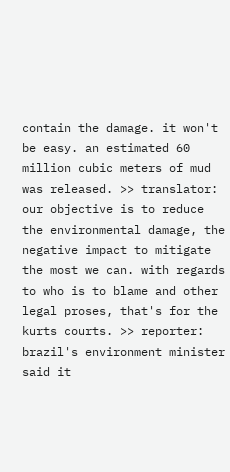contain the damage. it won't be easy. an estimated 60 million cubic meters of mud was released. >> translator: our objective is to reduce the environmental damage, the negative impact to mitigate the most we can. with regards to who is to blame and other legal proses, that's for the kurts courts. >> reporter: brazil's environment minister said it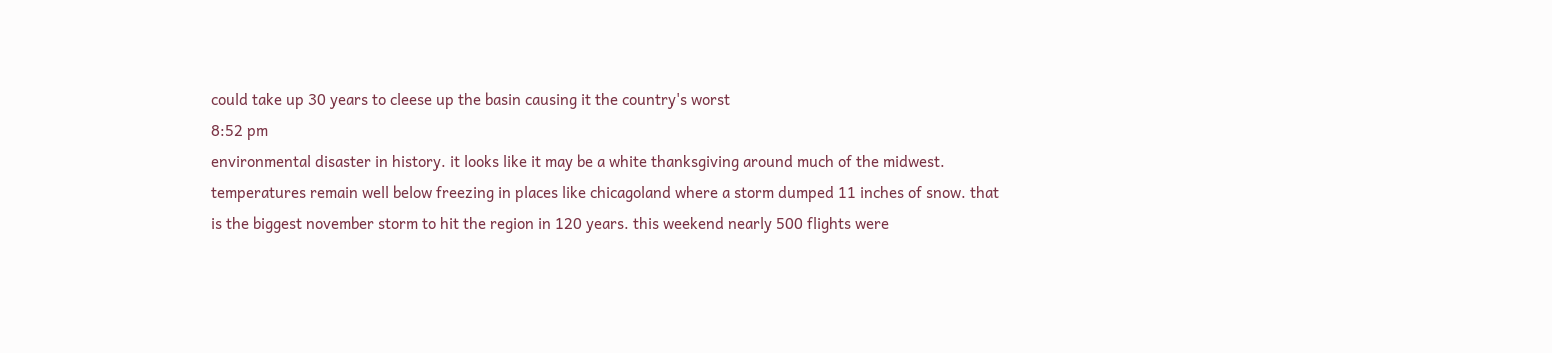could take up 30 years to cleese up the basin causing it the country's worst
8:52 pm
environmental disaster in history. it looks like it may be a white thanksgiving around much of the midwest. temperatures remain well below freezing in places like chicagoland where a storm dumped 11 inches of snow. that is the biggest november storm to hit the region in 120 years. this weekend nearly 500 flights were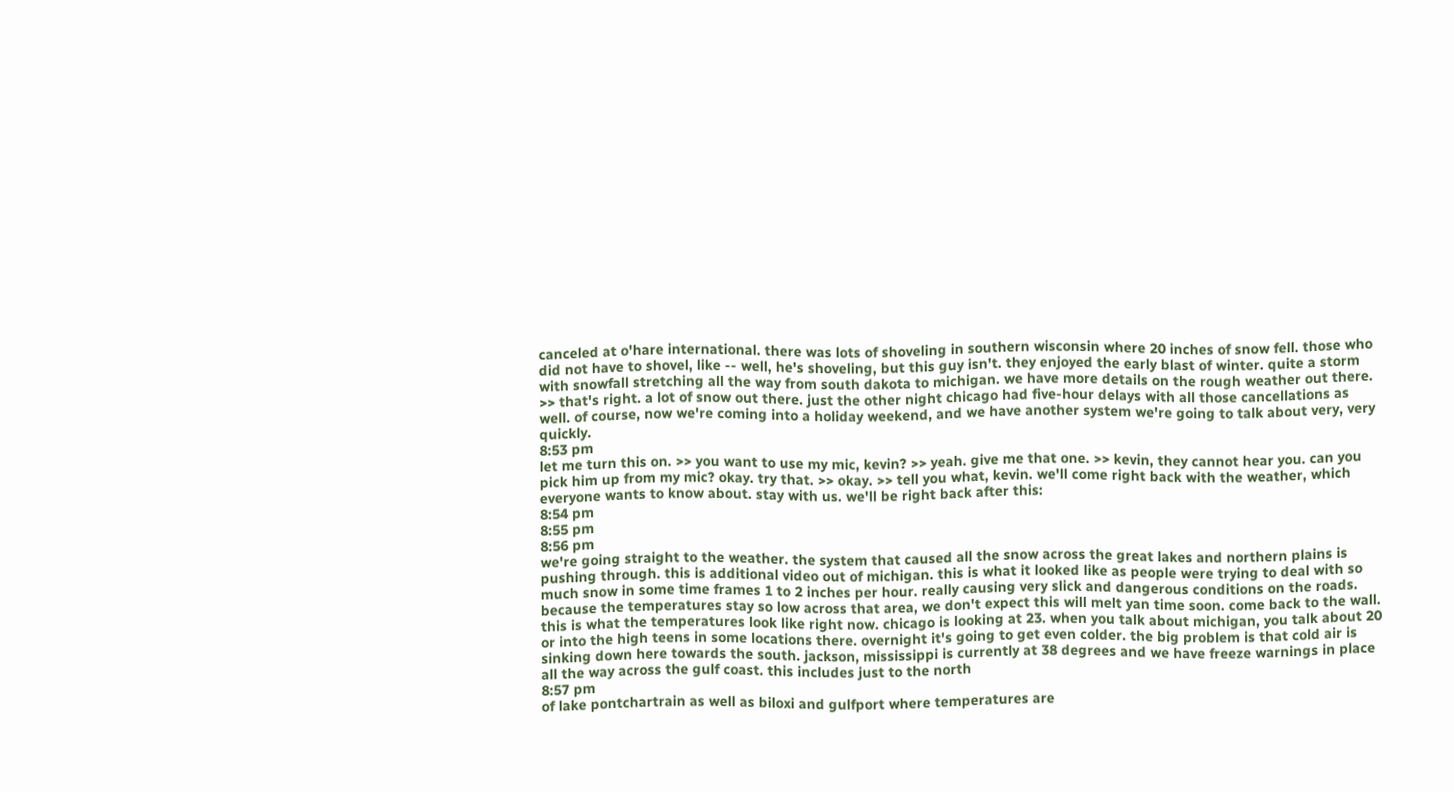canceled at o'hare international. there was lots of shoveling in southern wisconsin where 20 inches of snow fell. those who did not have to shovel, like -- well, he's shoveling, but this guy isn't. they enjoyed the early blast of winter. quite a storm with snowfall stretching all the way from south dakota to michigan. we have more details on the rough weather out there. >> that's right. a lot of snow out there. just the other night chicago had five-hour delays with all those cancellations as well. of course, now we're coming into a holiday weekend, and we have another system we're going to talk about very, very quickly.
8:53 pm
let me turn this on. >> you want to use my mic, kevin? >> yeah. give me that one. >> kevin, they cannot hear you. can you pick him up from my mic? okay. try that. >> okay. >> tell you what, kevin. we'll come right back with the weather, which everyone wants to know about. stay with us. we'll be right back after this:
8:54 pm
8:55 pm
8:56 pm
we're going straight to the weather. the system that caused all the snow across the great lakes and northern plains is pushing through. this is additional video out of michigan. this is what it looked like as people were trying to deal with so much snow in some time frames 1 to 2 inches per hour. really causing very slick and dangerous conditions on the roads. because the temperatures stay so low across that area, we don't expect this will melt yan time soon. come back to the wall. this is what the temperatures look like right now. chicago is looking at 23. when you talk about michigan, you talk about 20 or into the high teens in some locations there. overnight it's going to get even colder. the big problem is that cold air is sinking down here towards the south. jackson, mississippi is currently at 38 degrees and we have freeze warnings in place all the way across the gulf coast. this includes just to the north
8:57 pm
of lake pontchartrain as well as biloxi and gulfport where temperatures are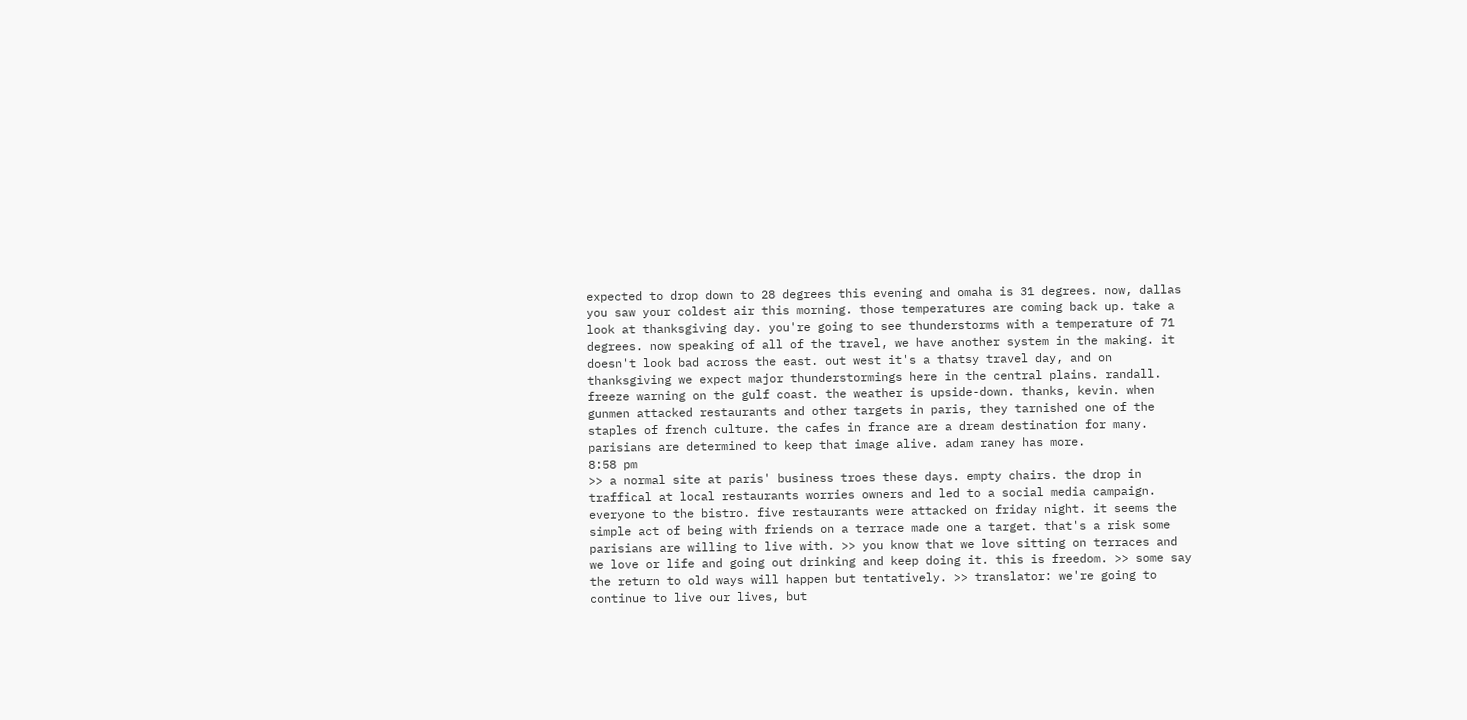expected to drop down to 28 degrees this evening and omaha is 31 degrees. now, dallas you saw your coldest air this morning. those temperatures are coming back up. take a look at thanksgiving day. you're going to see thunderstorms with a temperature of 71 degrees. now speaking of all of the travel, we have another system in the making. it doesn't look bad across the east. out west it's a thatsy travel day, and on thanksgiving we expect major thunderstormings here in the central plains. randall. freeze warning on the gulf coast. the weather is upside-down. thanks, kevin. when gunmen attacked restaurants and other targets in paris, they tarnished one of the staples of french culture. the cafes in france are a dream destination for many. parisians are determined to keep that image alive. adam raney has more.
8:58 pm
>> a normal site at paris' business troes these days. empty chairs. the drop in traffical at local restaurants worries owners and led to a social media campaign. everyone to the bistro. five restaurants were attacked on friday night. it seems the simple act of being with friends on a terrace made one a target. that's a risk some parisians are willing to live with. >> you know that we love sitting on terraces and we love or life and going out drinking and keep doing it. this is freedom. >> some say the return to old ways will happen but tentatively. >> translator: we're going to continue to live our lives, but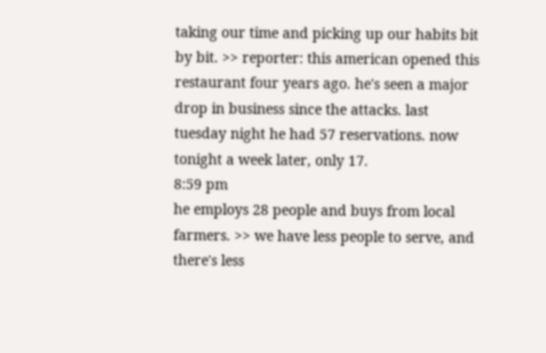taking our time and picking up our habits bit by bit. >> reporter: this american opened this restaurant four years ago. he's seen a major drop in business since the attacks. last tuesday night he had 57 reservations. now tonight a week later, only 17.
8:59 pm
he employs 28 people and buys from local farmers. >> we have less people to serve, and there's less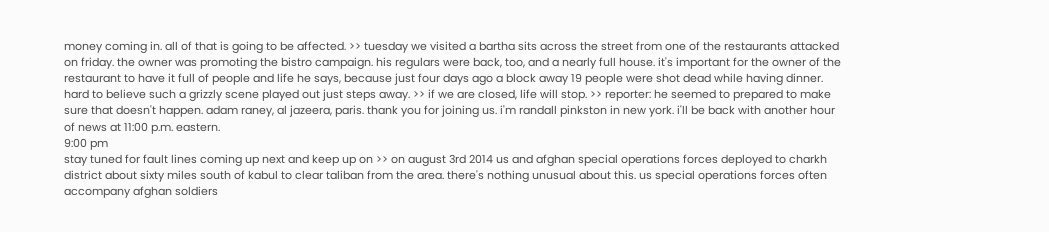money coming in. all of that is going to be affected. >> tuesday we visited a bartha sits across the street from one of the restaurants attacked on friday. the owner was promoting the bistro campaign. his regulars were back, too, and a nearly full house. it's important for the owner of the restaurant to have it full of people and life he says, because just four days ago a block away 19 people were shot dead while having dinner. hard to believe such a grizzly scene played out just steps away. >> if we are closed, life will stop. >> reporter: he seemed to prepared to make sure that doesn't happen. adam raney, al jazeera, paris. thank you for joining us. i'm randall pinkston in new york. i'll be back with another hour of news at 11:00 p.m. eastern.
9:00 pm
stay tuned for fault lines coming up next and keep up on >> on august 3rd 2014 us and afghan special operations forces deployed to charkh district about sixty miles south of kabul to clear taliban from the area. there's nothing unusual about this. us special operations forces often accompany afghan soldiers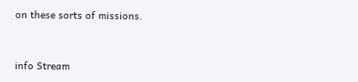on these sorts of missions.


info Stream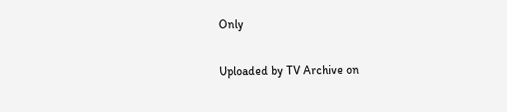Only

Uploaded by TV Archive on